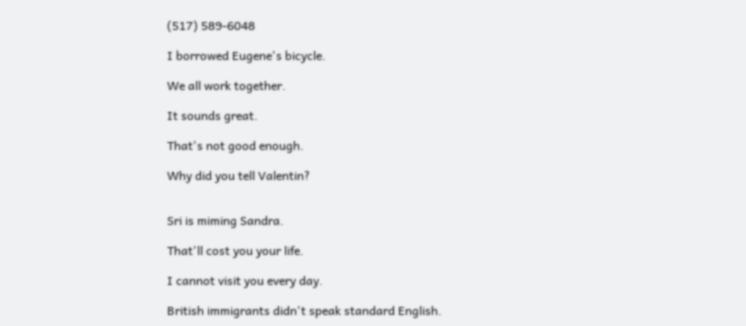(517) 589-6048

I borrowed Eugene's bicycle.

We all work together.

It sounds great.

That's not good enough.

Why did you tell Valentin?


Sri is miming Sandra.

That'll cost you your life.

I cannot visit you every day.

British immigrants didn't speak standard English.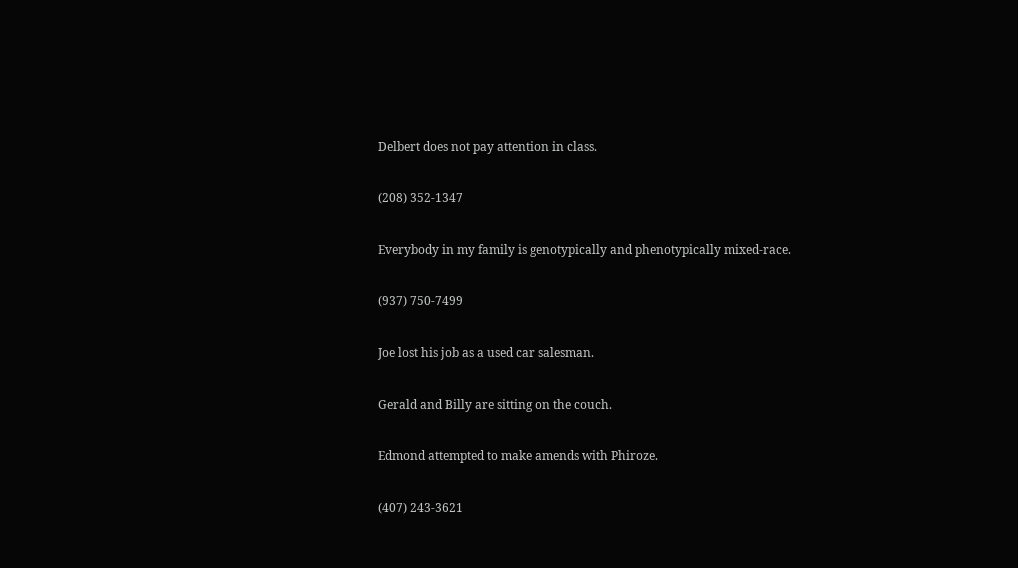Delbert does not pay attention in class.

(208) 352-1347

Everybody in my family is genotypically and phenotypically mixed-race.

(937) 750-7499

Joe lost his job as a used car salesman.

Gerald and Billy are sitting on the couch.

Edmond attempted to make amends with Phiroze.

(407) 243-3621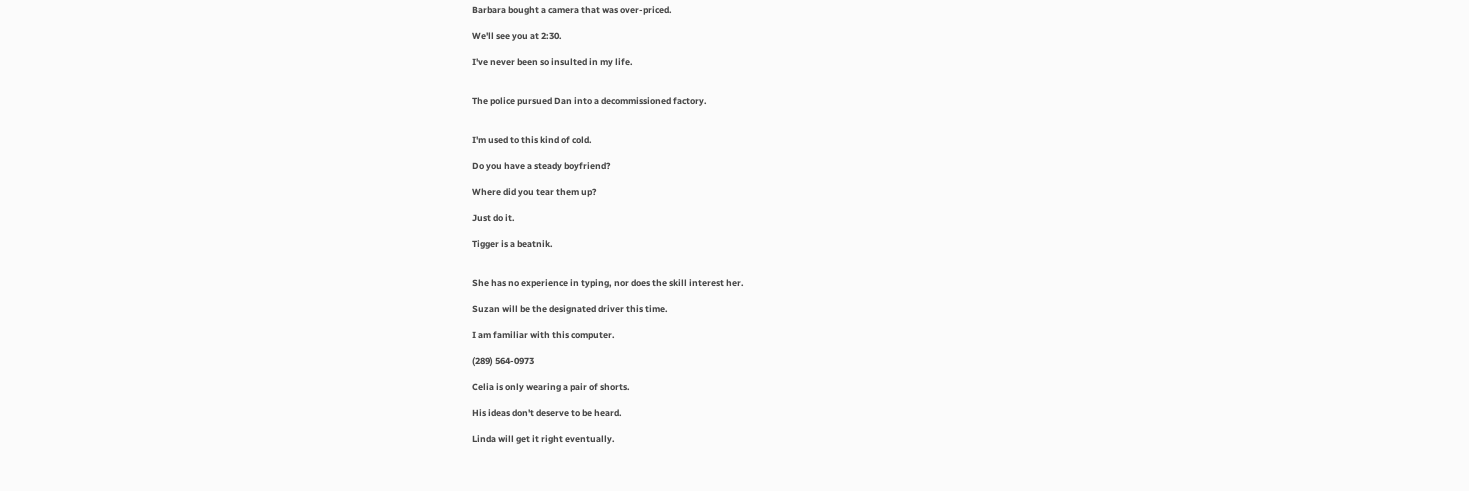Barbara bought a camera that was over-priced.

We'll see you at 2:30.

I've never been so insulted in my life.


The police pursued Dan into a decommissioned factory.


I'm used to this kind of cold.

Do you have a steady boyfriend?

Where did you tear them up?

Just do it.

Tigger is a beatnik.


She has no experience in typing, nor does the skill interest her.

Suzan will be the designated driver this time.

I am familiar with this computer.

(289) 564-0973

Celia is only wearing a pair of shorts.

His ideas don't deserve to be heard.

Linda will get it right eventually.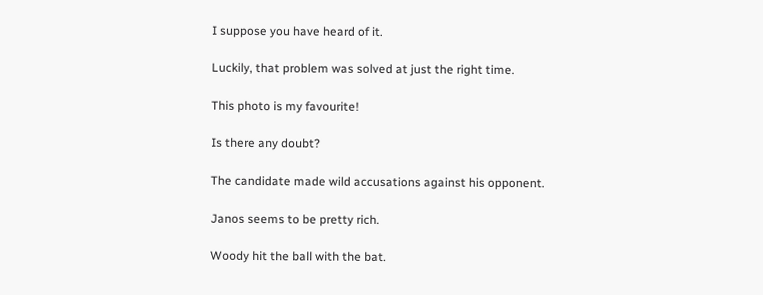I suppose you have heard of it.

Luckily, that problem was solved at just the right time.

This photo is my favourite!

Is there any doubt?

The candidate made wild accusations against his opponent.

Janos seems to be pretty rich.

Woody hit the ball with the bat.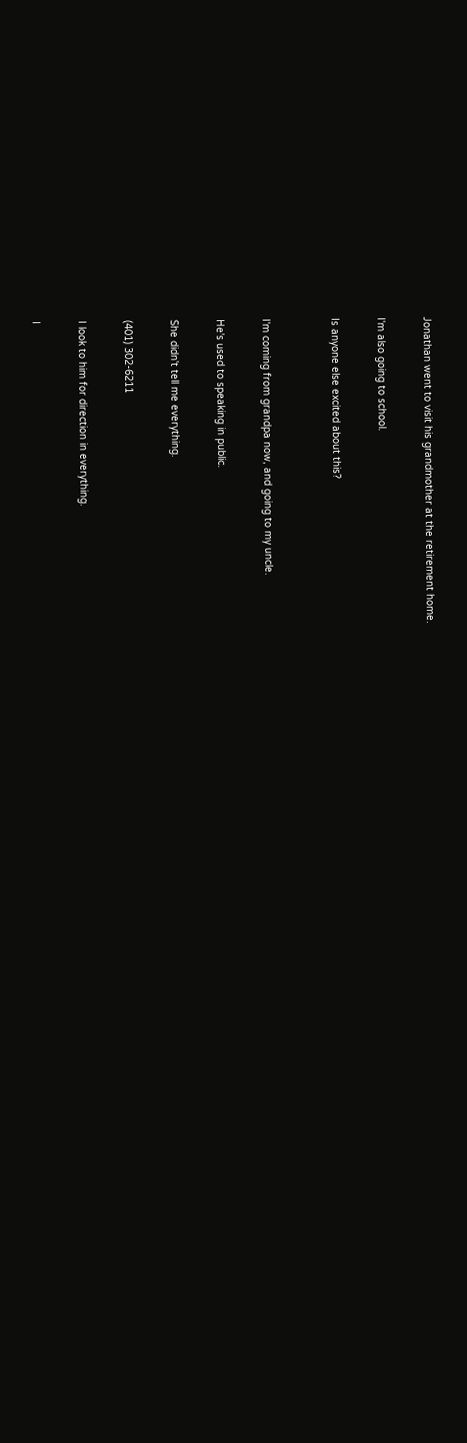Jonathan went to visit his grandmother at the retirement home.

I'm also going to school.

Is anyone else excited about this?


I'm coming from grandpa now, and going to my uncle.

He's used to speaking in public.

She didn't tell me everything.

(401) 302-6211

I look to him for direction in everything.

I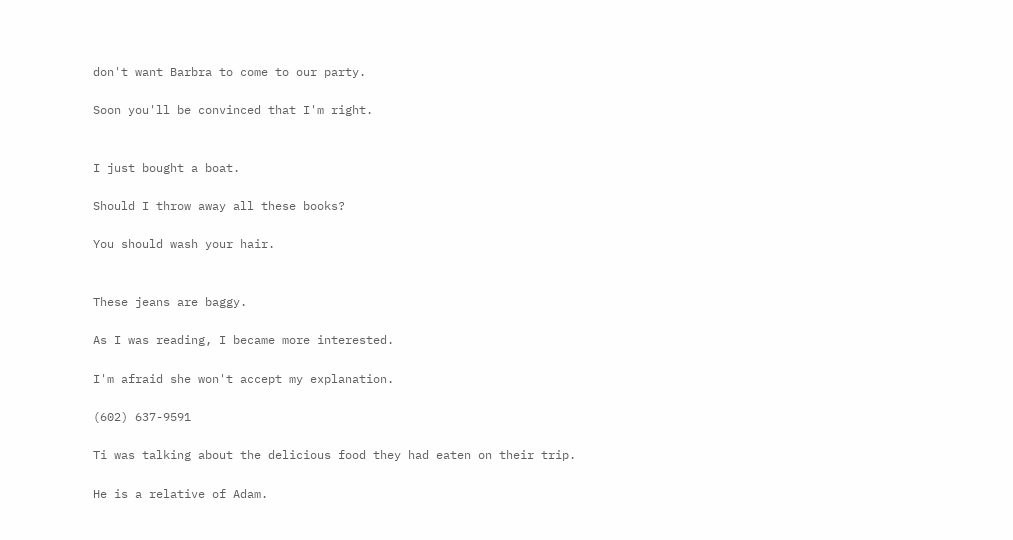don't want Barbra to come to our party.

Soon you'll be convinced that I'm right.


I just bought a boat.

Should I throw away all these books?

You should wash your hair.


These jeans are baggy.

As I was reading, I became more interested.

I'm afraid she won't accept my explanation.

(602) 637-9591

Ti was talking about the delicious food they had eaten on their trip.

He is a relative of Adam.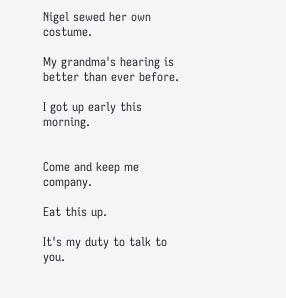Nigel sewed her own costume.

My grandma's hearing is better than ever before.

I got up early this morning.


Come and keep me company.

Eat this up.

It's my duty to talk to you.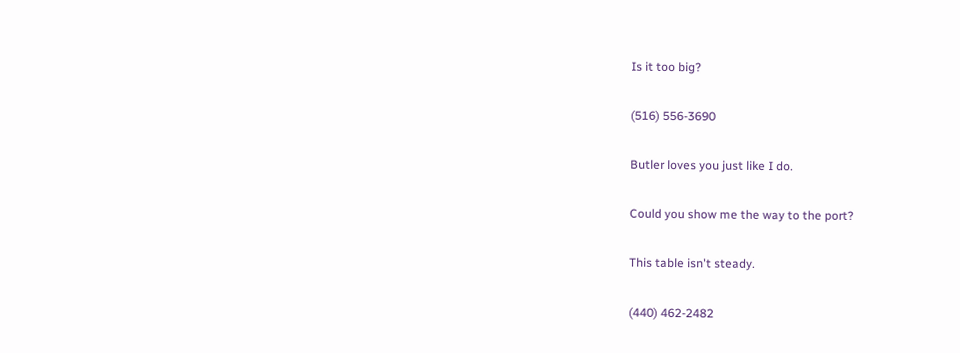Is it too big?

(516) 556-3690

Butler loves you just like I do.

Could you show me the way to the port?

This table isn't steady.

(440) 462-2482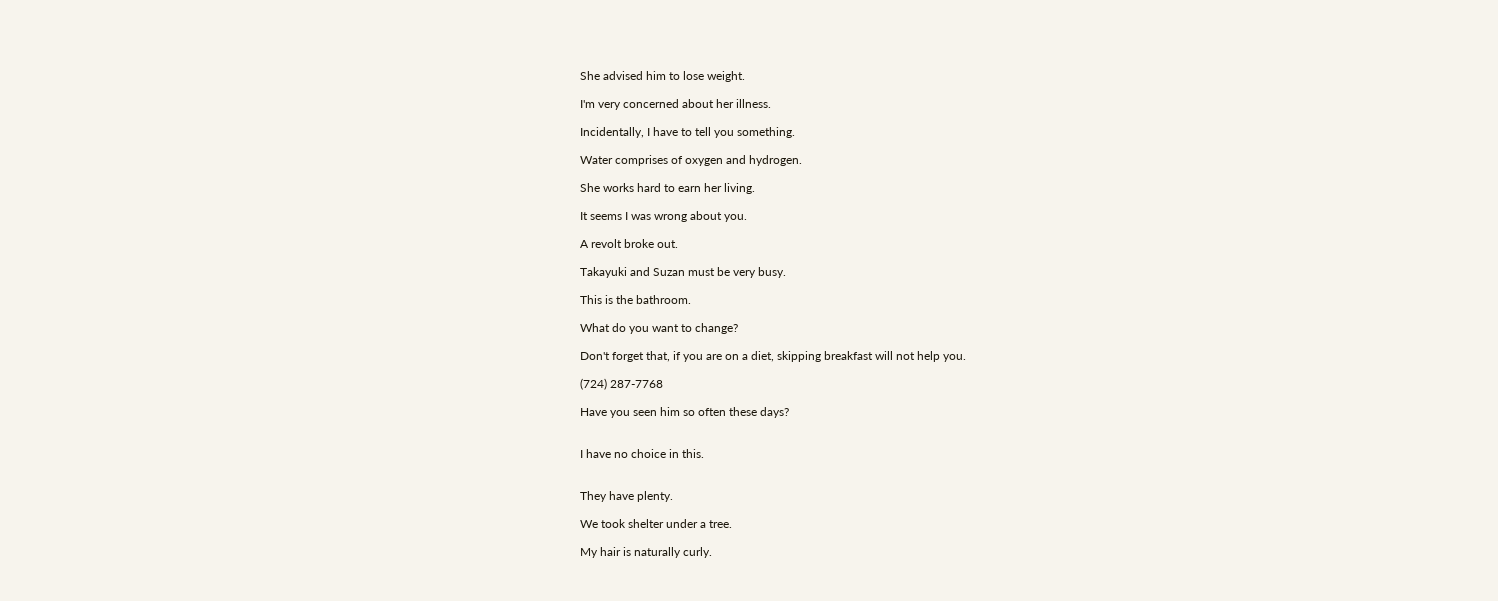She advised him to lose weight.

I'm very concerned about her illness.

Incidentally, I have to tell you something.

Water comprises of oxygen and hydrogen.

She works hard to earn her living.

It seems I was wrong about you.

A revolt broke out.

Takayuki and Suzan must be very busy.

This is the bathroom.

What do you want to change?

Don't forget that, if you are on a diet, skipping breakfast will not help you.

(724) 287-7768

Have you seen him so often these days?


I have no choice in this.


They have plenty.

We took shelter under a tree.

My hair is naturally curly.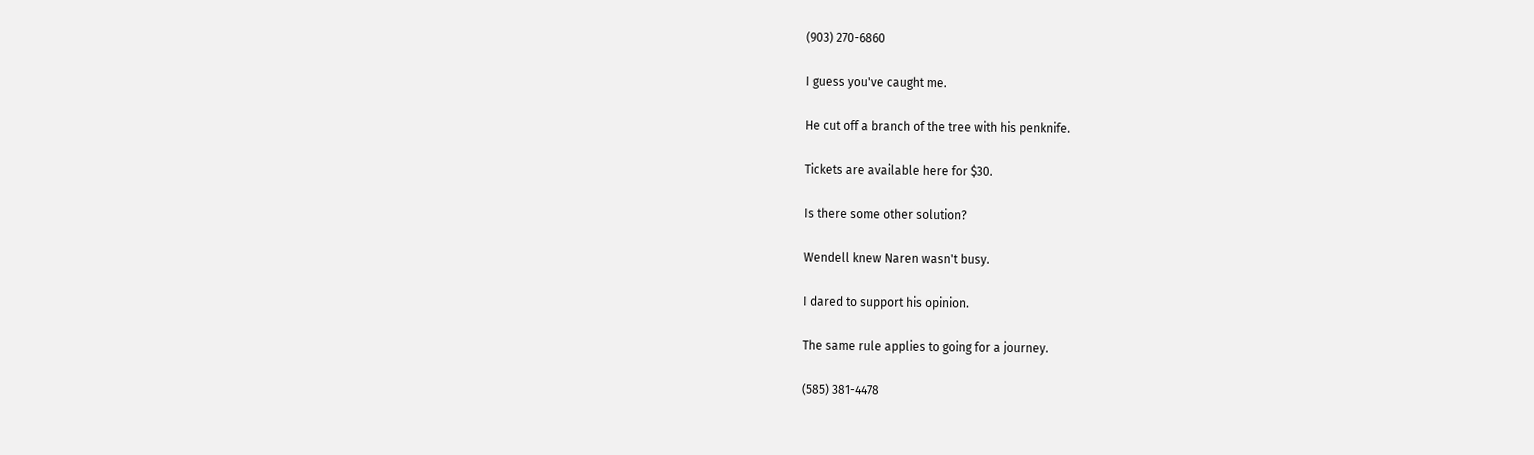(903) 270-6860

I guess you've caught me.

He cut off a branch of the tree with his penknife.

Tickets are available here for $30.

Is there some other solution?

Wendell knew Naren wasn't busy.

I dared to support his opinion.

The same rule applies to going for a journey.

(585) 381-4478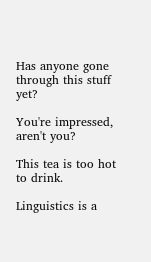Has anyone gone through this stuff yet?

You're impressed, aren't you?

This tea is too hot to drink.

Linguistics is a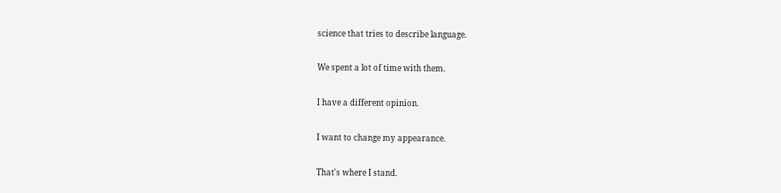science that tries to describe language.

We spent a lot of time with them.

I have a different opinion.

I want to change my appearance.

That's where I stand.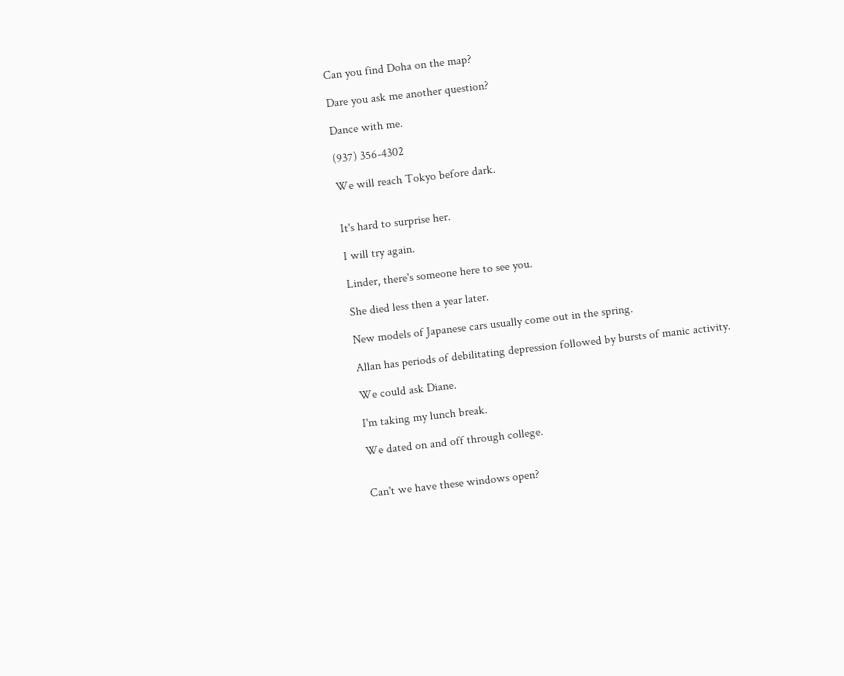Can you find Doha on the map?

Dare you ask me another question?

Dance with me.

(937) 356-4302

We will reach Tokyo before dark.


It's hard to surprise her.

I will try again.

Linder, there's someone here to see you.

She died less then a year later.

New models of Japanese cars usually come out in the spring.

Allan has periods of debilitating depression followed by bursts of manic activity.

We could ask Diane.

I'm taking my lunch break.

We dated on and off through college.


Can't we have these windows open?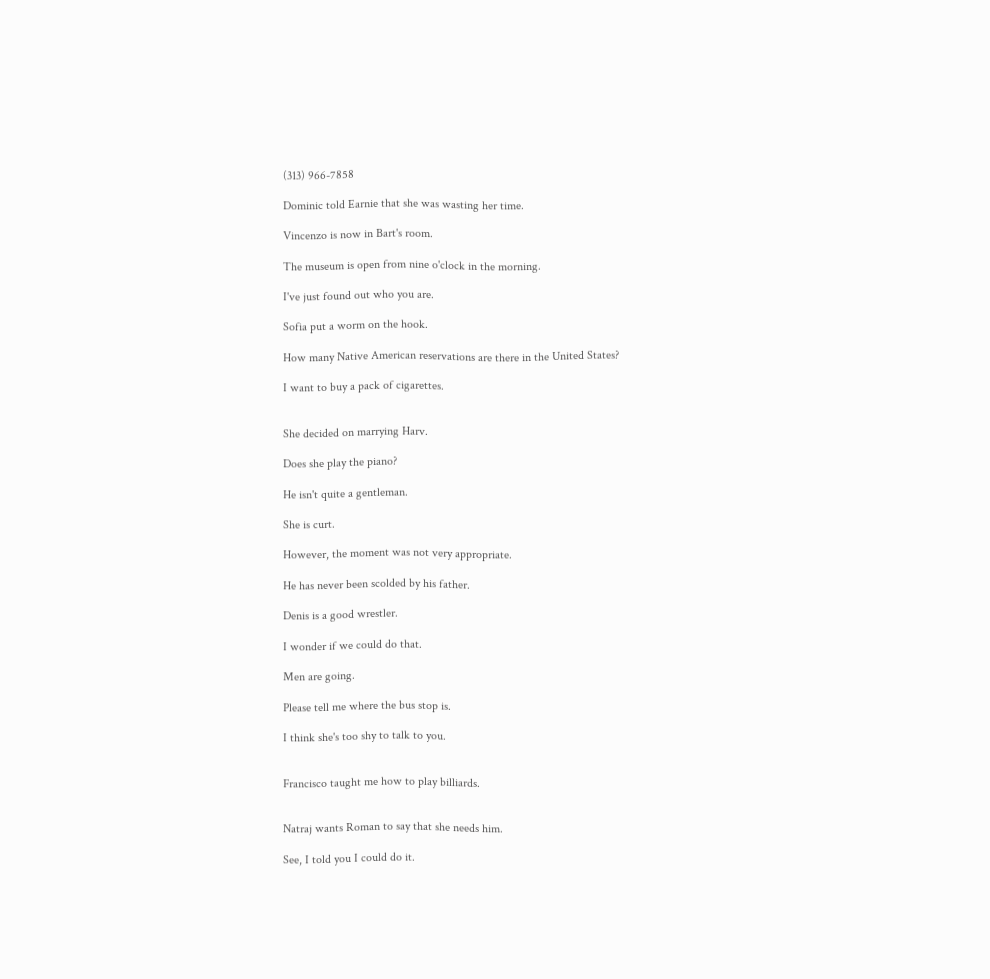(313) 966-7858

Dominic told Earnie that she was wasting her time.

Vincenzo is now in Bart's room.

The museum is open from nine o'clock in the morning.

I've just found out who you are.

Sofia put a worm on the hook.

How many Native American reservations are there in the United States?

I want to buy a pack of cigarettes.


She decided on marrying Harv.

Does she play the piano?

He isn't quite a gentleman.

She is curt.

However, the moment was not very appropriate.

He has never been scolded by his father.

Denis is a good wrestler.

I wonder if we could do that.

Men are going.

Please tell me where the bus stop is.

I think she's too shy to talk to you.


Francisco taught me how to play billiards.


Natraj wants Roman to say that she needs him.

See, I told you I could do it.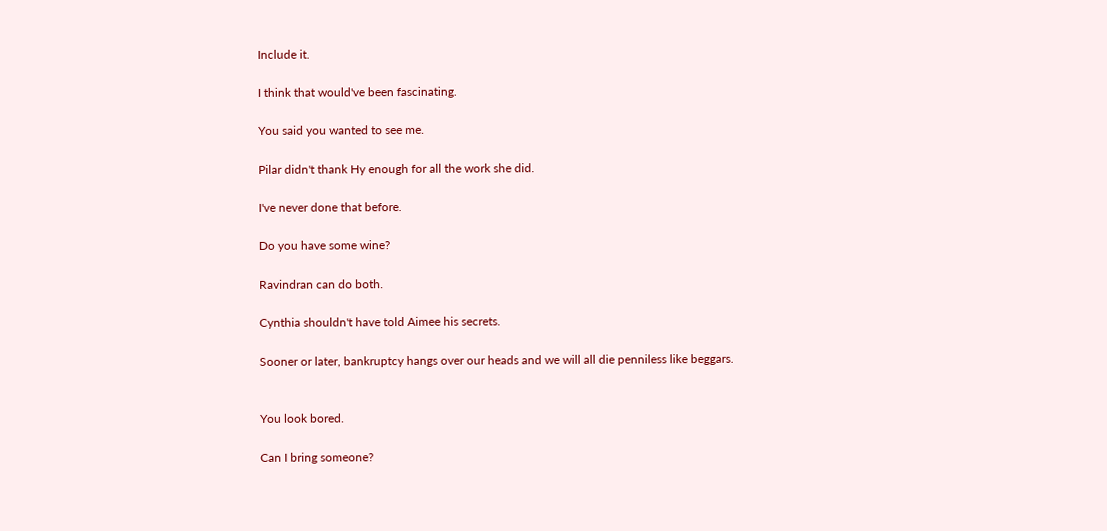Include it.

I think that would've been fascinating.

You said you wanted to see me.

Pilar didn't thank Hy enough for all the work she did.

I've never done that before.

Do you have some wine?

Ravindran can do both.

Cynthia shouldn't have told Aimee his secrets.

Sooner or later, bankruptcy hangs over our heads and we will all die penniless like beggars.


You look bored.

Can I bring someone?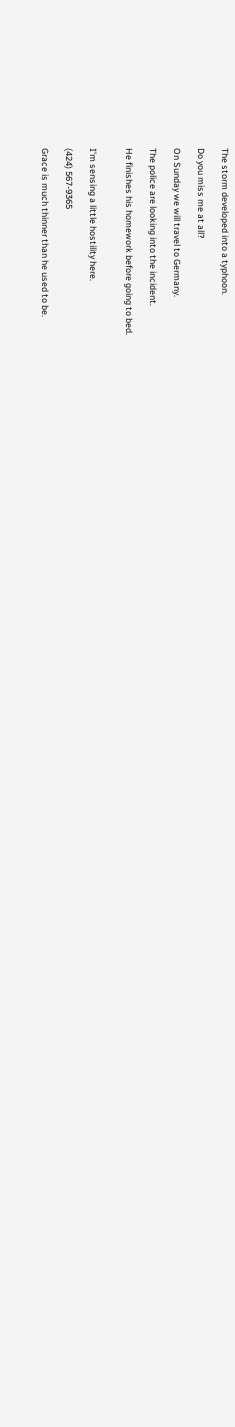The storm developed into a typhoon.

Do you miss me at all?

On Sunday we will travel to Germany.

The police are looking into the incident.

He finishes his homework before going to bed.


I'm sensing a little hostility here.

(424) 567-9365

Grace is much thinner than he used to be.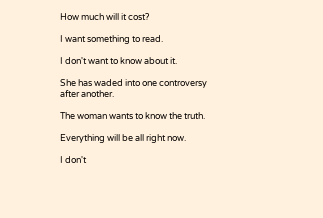How much will it cost?

I want something to read.

I don't want to know about it.

She has waded into one controversy after another.

The woman wants to know the truth.

Everything will be all right now.

I don't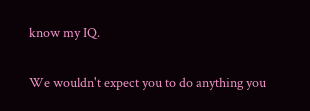know my IQ.

We wouldn't expect you to do anything you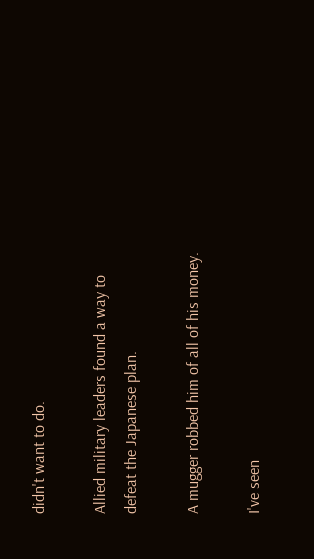didn't want to do.

Allied military leaders found a way to defeat the Japanese plan.

A mugger robbed him of all of his money.

I've seen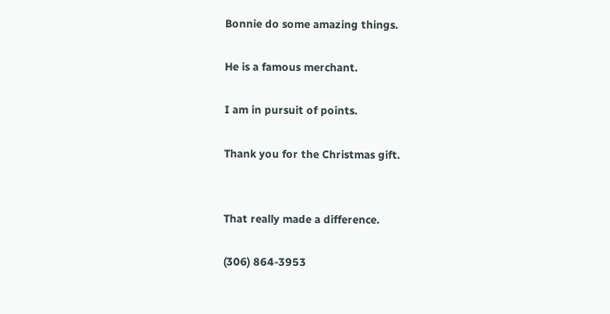Bonnie do some amazing things.

He is a famous merchant.

I am in pursuit of points.

Thank you for the Christmas gift.


That really made a difference.

(306) 864-3953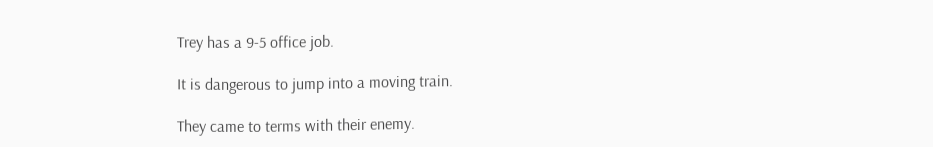Trey has a 9-5 office job.

It is dangerous to jump into a moving train.

They came to terms with their enemy.